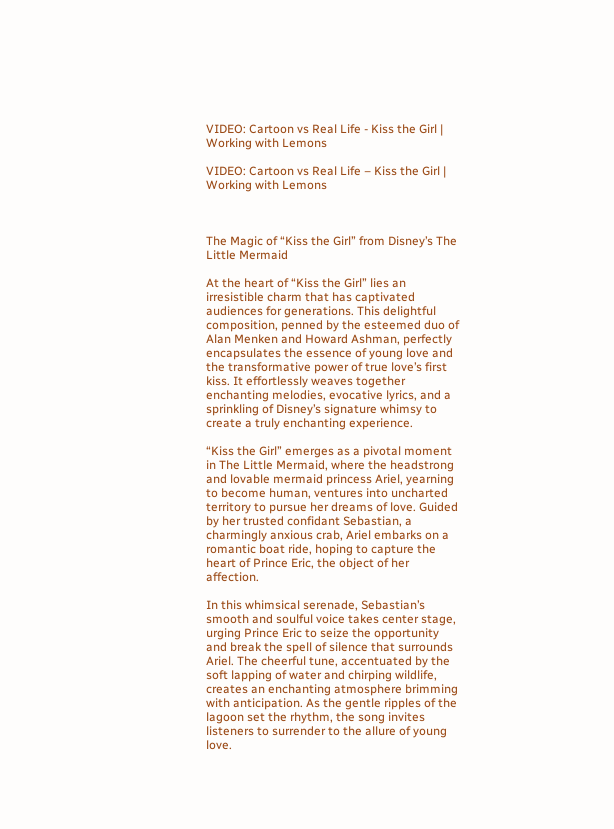VIDEO: Cartoon vs Real Life - Kiss the Girl | Working with Lemons

VIDEO: Cartoon vs Real Life – Kiss the Girl | Working with Lemons



The Magic of “Kiss the Girl” from Disney’s The Little Mermaid

At the heart of “Kiss the Girl” lies an irresistible charm that has captivated audiences for generations. This delightful composition, penned by the esteemed duo of Alan Menken and Howard Ashman, perfectly encapsulates the essence of young love and the transformative power of true love’s first kiss. It effortlessly weaves together enchanting melodies, evocative lyrics, and a sprinkling of Disney’s signature whimsy to create a truly enchanting experience.

“Kiss the Girl” emerges as a pivotal moment in The Little Mermaid, where the headstrong and lovable mermaid princess Ariel, yearning to become human, ventures into uncharted territory to pursue her dreams of love. Guided by her trusted confidant Sebastian, a charmingly anxious crab, Ariel embarks on a romantic boat ride, hoping to capture the heart of Prince Eric, the object of her affection.

In this whimsical serenade, Sebastian’s smooth and soulful voice takes center stage, urging Prince Eric to seize the opportunity and break the spell of silence that surrounds Ariel. The cheerful tune, accentuated by the soft lapping of water and chirping wildlife, creates an enchanting atmosphere brimming with anticipation. As the gentle ripples of the lagoon set the rhythm, the song invites listeners to surrender to the allure of young love.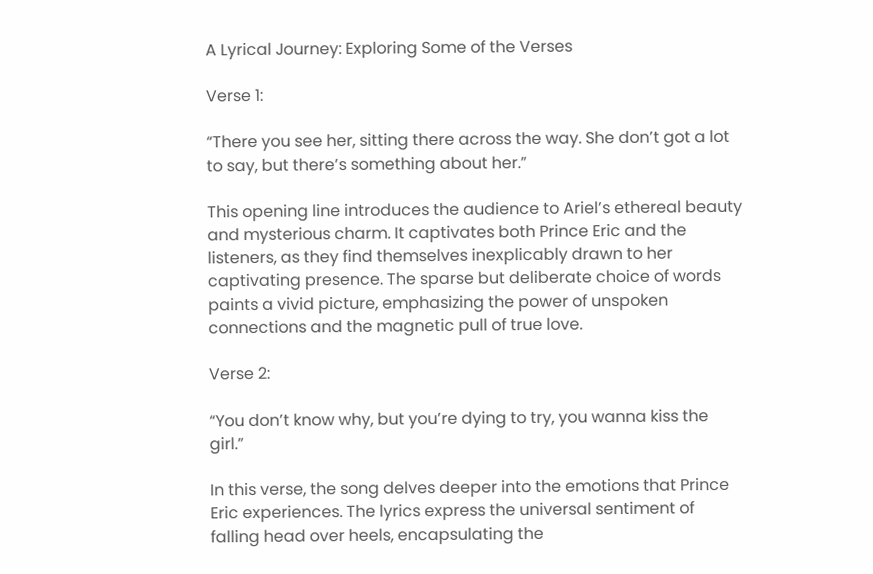A Lyrical Journey: Exploring Some of the Verses

Verse 1:

“There you see her, sitting there across the way. She don’t got a lot to say, but there’s something about her.”

This opening line introduces the audience to Ariel’s ethereal beauty and mysterious charm. It captivates both Prince Eric and the listeners, as they find themselves inexplicably drawn to her captivating presence. The sparse but deliberate choice of words paints a vivid picture, emphasizing the power of unspoken connections and the magnetic pull of true love.

Verse 2:

“You don’t know why, but you’re dying to try, you wanna kiss the girl.”

In this verse, the song delves deeper into the emotions that Prince Eric experiences. The lyrics express the universal sentiment of falling head over heels, encapsulating the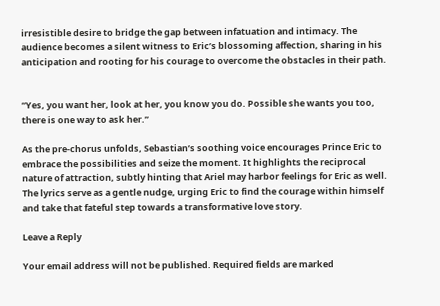irresistible desire to bridge the gap between infatuation and intimacy. The audience becomes a silent witness to Eric’s blossoming affection, sharing in his anticipation and rooting for his courage to overcome the obstacles in their path.


“Yes, you want her, look at her, you know you do. Possible she wants you too, there is one way to ask her.”

As the pre-chorus unfolds, Sebastian’s soothing voice encourages Prince Eric to embrace the possibilities and seize the moment. It highlights the reciprocal nature of attraction, subtly hinting that Ariel may harbor feelings for Eric as well. The lyrics serve as a gentle nudge, urging Eric to find the courage within himself and take that fateful step towards a transformative love story.

Leave a Reply

Your email address will not be published. Required fields are marked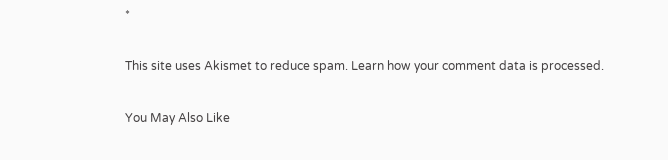*

This site uses Akismet to reduce spam. Learn how your comment data is processed.

You May Also Like